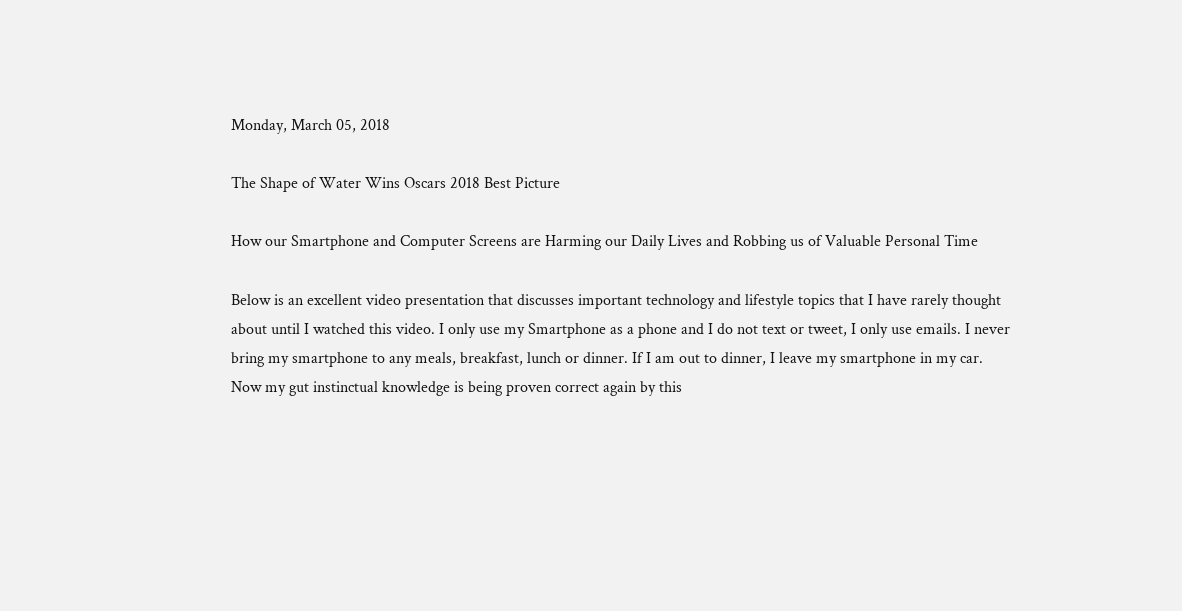Monday, March 05, 2018

The Shape of Water Wins Oscars 2018 Best Picture

How our Smartphone and Computer Screens are Harming our Daily Lives and Robbing us of Valuable Personal Time

Below is an excellent video presentation that discusses important technology and lifestyle topics that I have rarely thought about until I watched this video. I only use my Smartphone as a phone and I do not text or tweet, I only use emails. I never bring my smartphone to any meals, breakfast, lunch or dinner. If I am out to dinner, I leave my smartphone in my car.
Now my gut instinctual knowledge is being proven correct again by this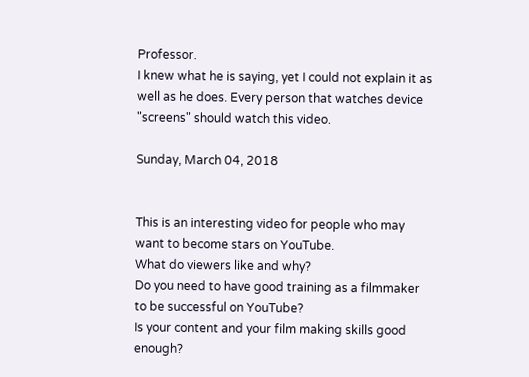Professor.
I knew what he is saying, yet I could not explain it as well as he does. Every person that watches device "screens" should watch this video.

Sunday, March 04, 2018


This is an interesting video for people who may want to become stars on YouTube.
What do viewers like and why?
Do you need to have good training as a filmmaker to be successful on YouTube?
Is your content and your film making skills good enough?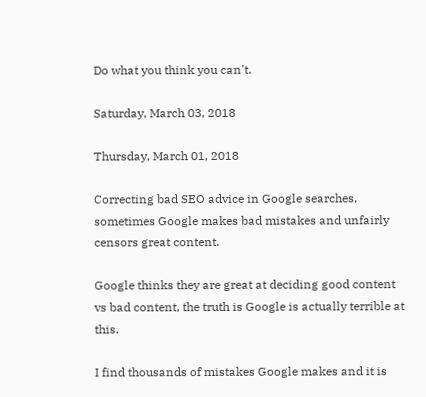Do what you think you can't.

Saturday, March 03, 2018

Thursday, March 01, 2018

Correcting bad SEO advice in Google searches, sometimes Google makes bad mistakes and unfairly censors great content.

Google thinks they are great at deciding good content vs bad content, the truth is Google is actually terrible at this.

I find thousands of mistakes Google makes and it is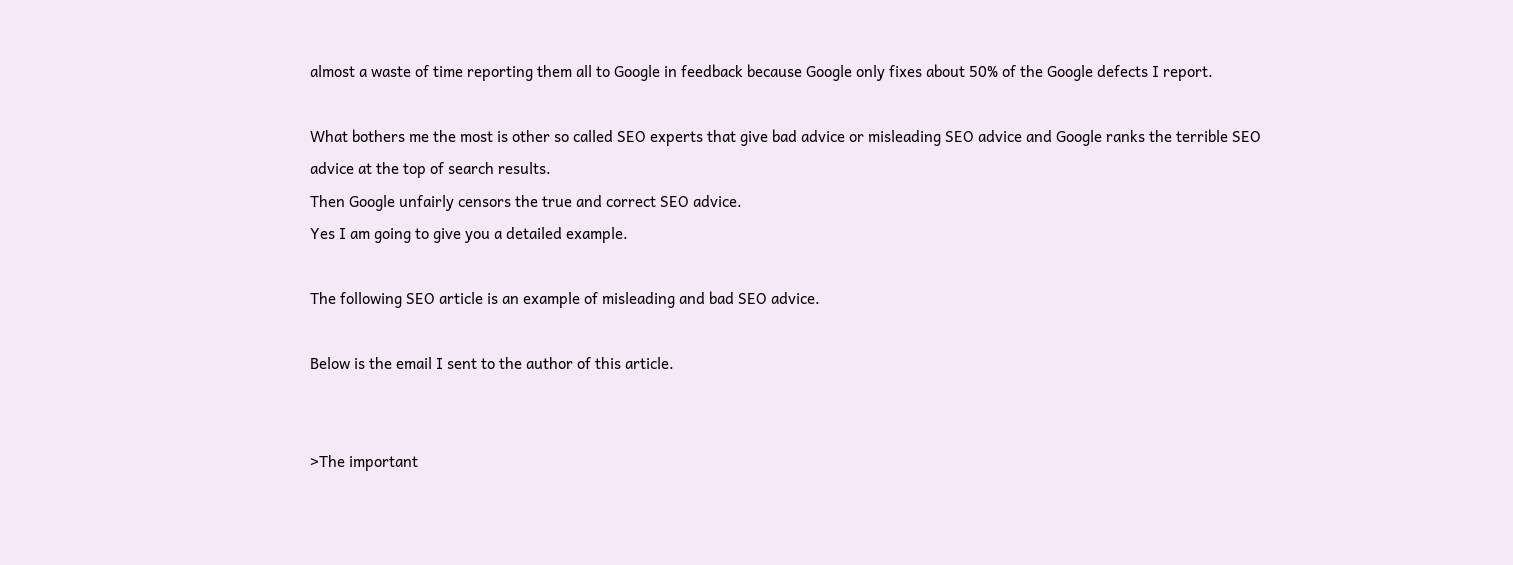almost a waste of time reporting them all to Google in feedback because Google only fixes about 50% of the Google defects I report.

What bothers me the most is other so called SEO experts that give bad advice or misleading SEO advice and Google ranks the terrible SEO advice at the top of search results.
Then Google unfairly censors the true and correct SEO advice.
Yes I am going to give you a detailed example.

The following SEO article is an example of misleading and bad SEO advice.

Below is the email I sent to the author of this article.


>The important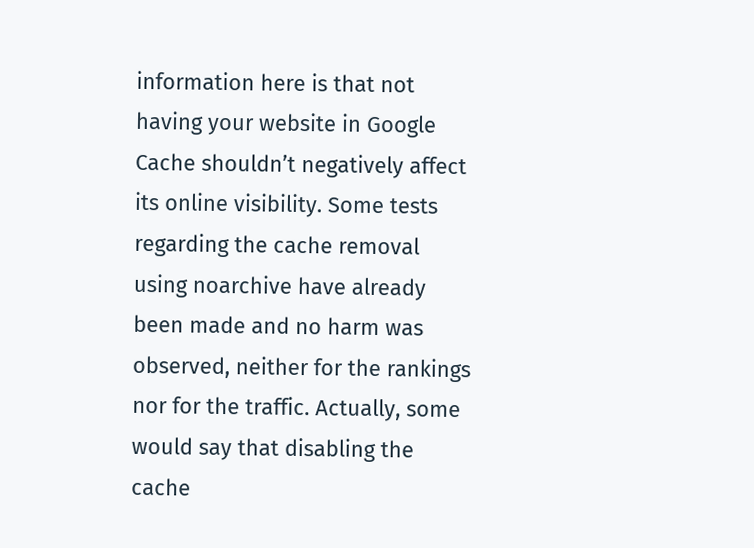information here is that not having your website in Google Cache shouldn’t negatively affect its online visibility. Some tests regarding the cache removal using noarchive have already been made and no harm was observed, neither for the rankings nor for the traffic. Actually, some would say that disabling the cache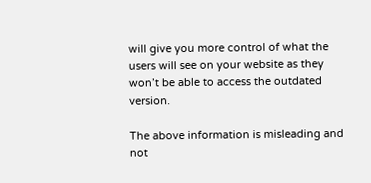will give you more control of what the users will see on your website as they won’t be able to access the outdated version.

The above information is misleading and not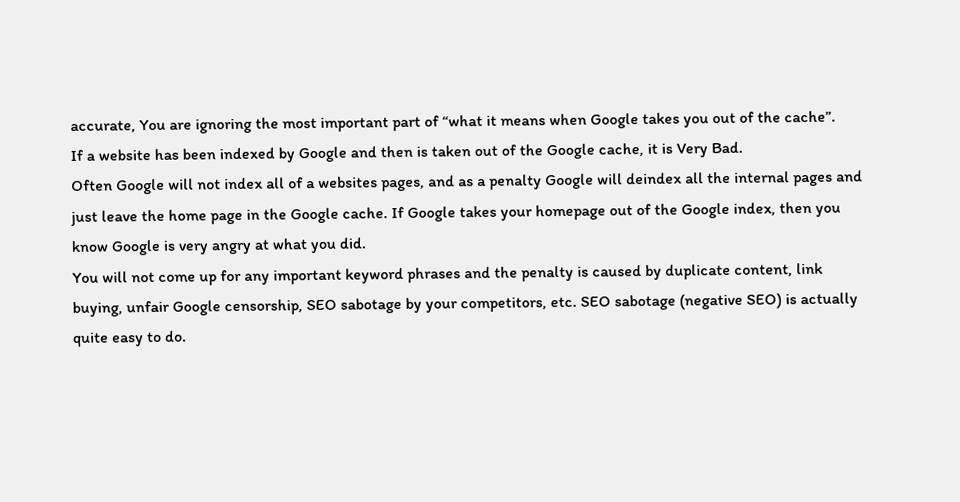accurate, You are ignoring the most important part of “what it means when Google takes you out of the cache”.
If a website has been indexed by Google and then is taken out of the Google cache, it is Very Bad.
Often Google will not index all of a websites pages, and as a penalty Google will deindex all the internal pages and just leave the home page in the Google cache. If Google takes your homepage out of the Google index, then you know Google is very angry at what you did.
You will not come up for any important keyword phrases and the penalty is caused by duplicate content, link buying, unfair Google censorship, SEO sabotage by your competitors, etc. SEO sabotage (negative SEO) is actually quite easy to do.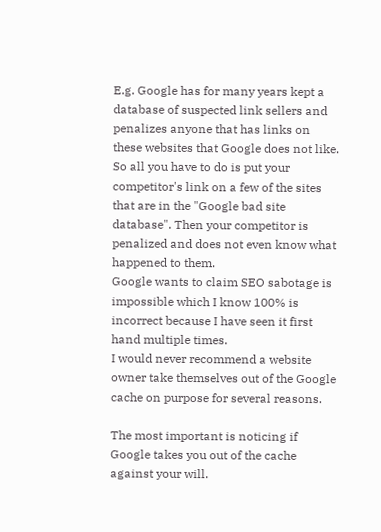E.g. Google has for many years kept a database of suspected link sellers and penalizes anyone that has links on these websites that Google does not like. So all you have to do is put your competitor's link on a few of the sites that are in the "Google bad site database". Then your competitor is penalized and does not even know what happened to them.
Google wants to claim SEO sabotage is impossible which I know 100% is incorrect because I have seen it first hand multiple times.
I would never recommend a website owner take themselves out of the Google cache on purpose for several reasons.

The most important is noticing if Google takes you out of the cache against your will.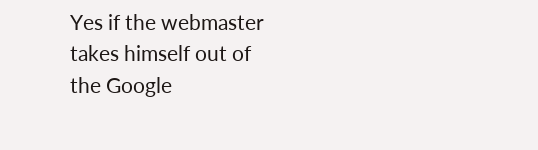Yes if the webmaster takes himself out of the Google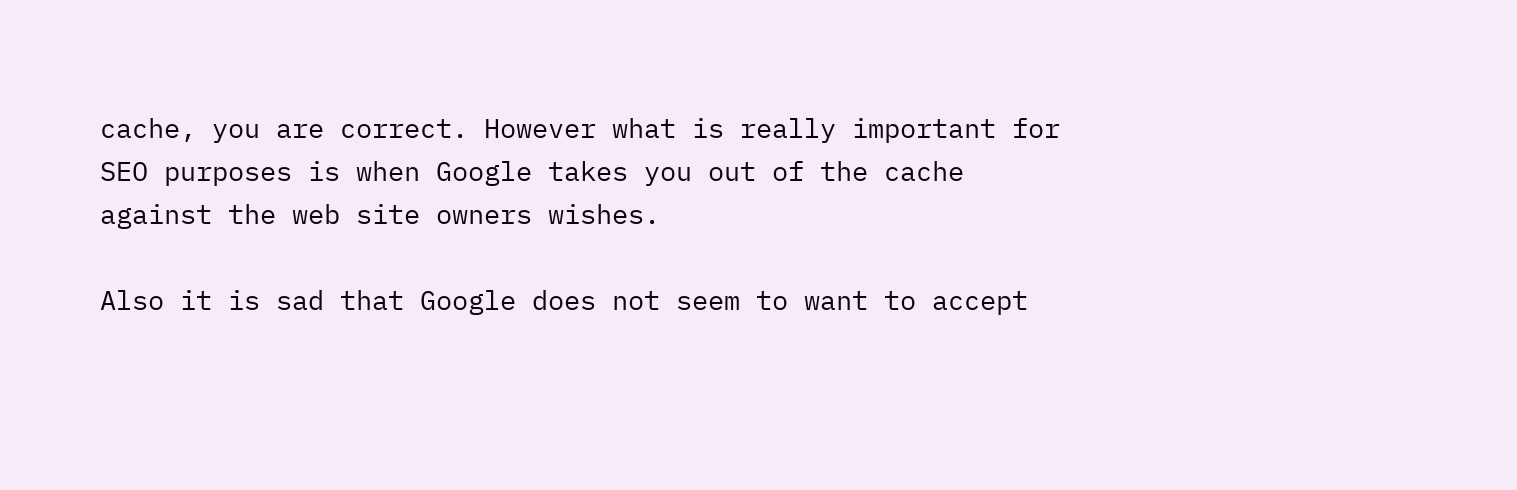cache, you are correct. However what is really important for SEO purposes is when Google takes you out of the cache against the web site owners wishes.

Also it is sad that Google does not seem to want to accept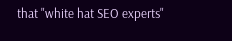that "white hat SEO experts"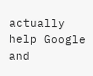actually help Google and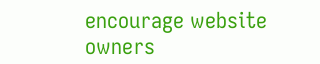encourage website owners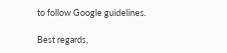to follow Google guidelines.

Best regards,